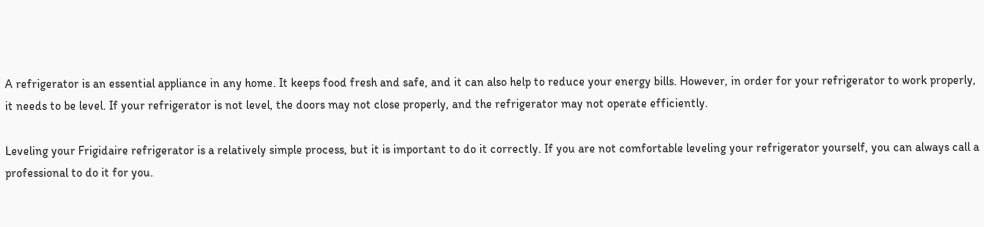A refrigerator is an essential appliance in any home. It keeps food fresh and safe, and it can also help to reduce your energy bills. However, in order for your refrigerator to work properly, it needs to be level. If your refrigerator is not level, the doors may not close properly, and the refrigerator may not operate efficiently.

Leveling your Frigidaire refrigerator is a relatively simple process, but it is important to do it correctly. If you are not comfortable leveling your refrigerator yourself, you can always call a professional to do it for you.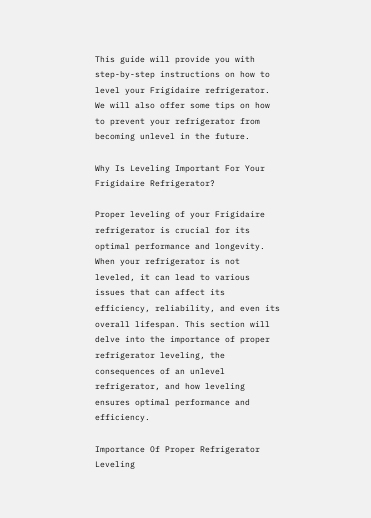This guide will provide you with step-by-step instructions on how to level your Frigidaire refrigerator. We will also offer some tips on how to prevent your refrigerator from becoming unlevel in the future.

Why Is Leveling Important For Your Frigidaire Refrigerator?

Proper leveling of your Frigidaire refrigerator is crucial for its optimal performance and longevity. When your refrigerator is not leveled, it can lead to various issues that can affect its efficiency, reliability, and even its overall lifespan. This section will delve into the importance of proper refrigerator leveling, the consequences of an unlevel refrigerator, and how leveling ensures optimal performance and efficiency.

Importance Of Proper Refrigerator Leveling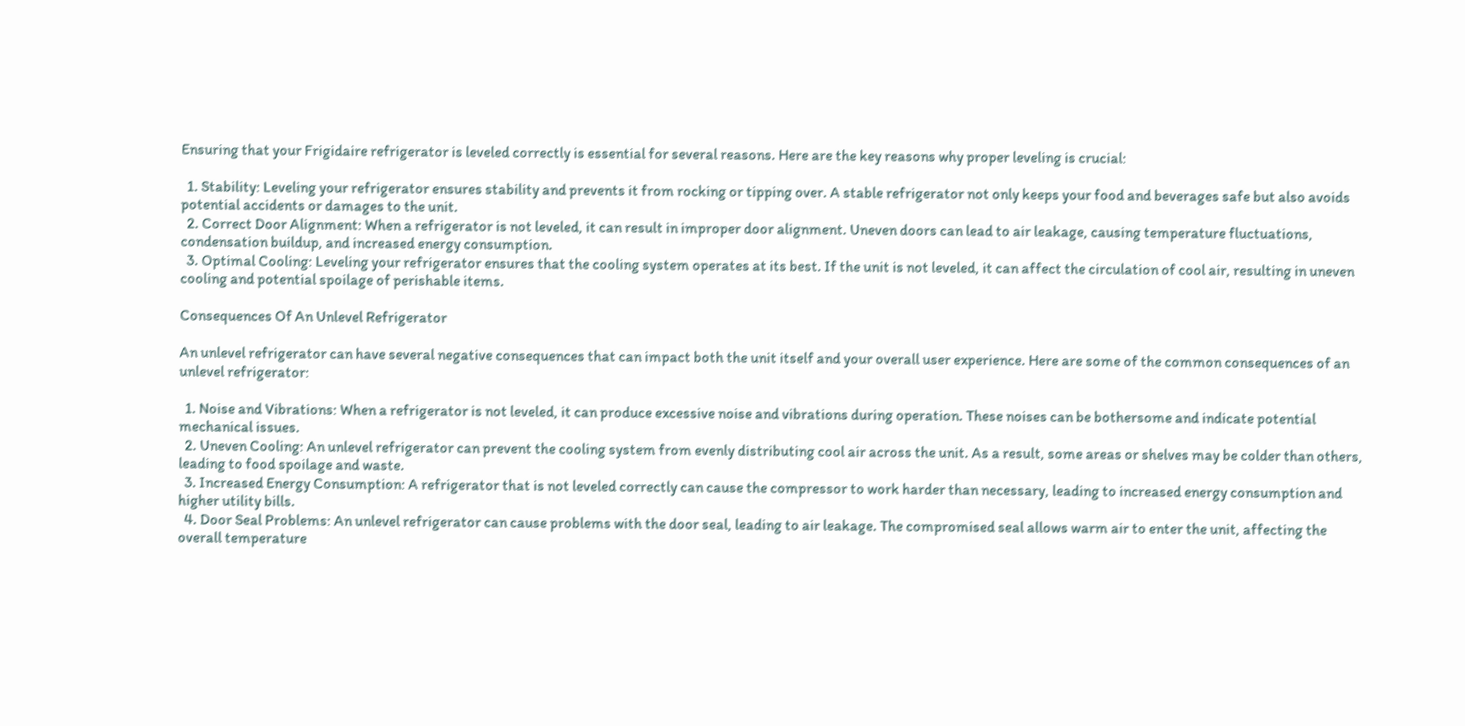Ensuring that your Frigidaire refrigerator is leveled correctly is essential for several reasons. Here are the key reasons why proper leveling is crucial:

  1. Stability: Leveling your refrigerator ensures stability and prevents it from rocking or tipping over. A stable refrigerator not only keeps your food and beverages safe but also avoids potential accidents or damages to the unit.
  2. Correct Door Alignment: When a refrigerator is not leveled, it can result in improper door alignment. Uneven doors can lead to air leakage, causing temperature fluctuations, condensation buildup, and increased energy consumption.
  3. Optimal Cooling: Leveling your refrigerator ensures that the cooling system operates at its best. If the unit is not leveled, it can affect the circulation of cool air, resulting in uneven cooling and potential spoilage of perishable items.

Consequences Of An Unlevel Refrigerator

An unlevel refrigerator can have several negative consequences that can impact both the unit itself and your overall user experience. Here are some of the common consequences of an unlevel refrigerator:

  1. Noise and Vibrations: When a refrigerator is not leveled, it can produce excessive noise and vibrations during operation. These noises can be bothersome and indicate potential mechanical issues.
  2. Uneven Cooling: An unlevel refrigerator can prevent the cooling system from evenly distributing cool air across the unit. As a result, some areas or shelves may be colder than others, leading to food spoilage and waste.
  3. Increased Energy Consumption: A refrigerator that is not leveled correctly can cause the compressor to work harder than necessary, leading to increased energy consumption and higher utility bills.
  4. Door Seal Problems: An unlevel refrigerator can cause problems with the door seal, leading to air leakage. The compromised seal allows warm air to enter the unit, affecting the overall temperature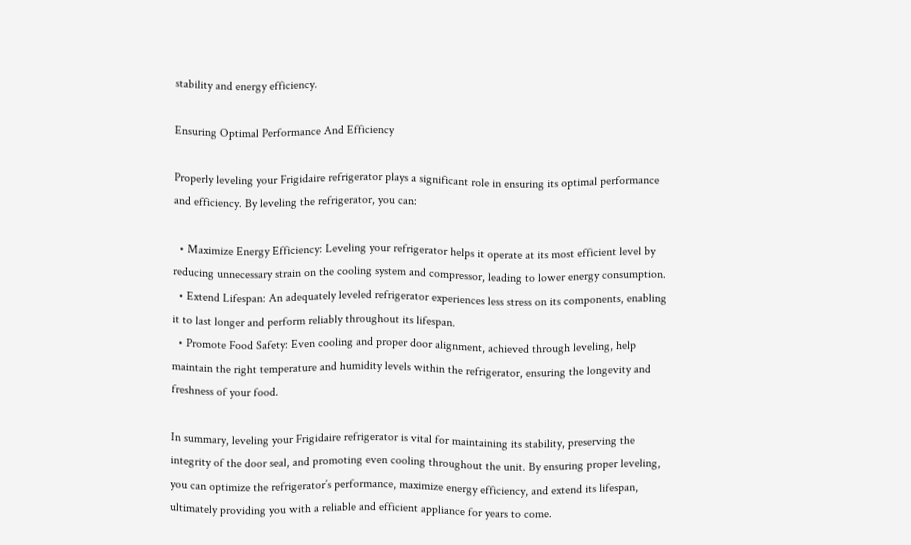stability and energy efficiency.

Ensuring Optimal Performance And Efficiency

Properly leveling your Frigidaire refrigerator plays a significant role in ensuring its optimal performance and efficiency. By leveling the refrigerator, you can:

  • Maximize Energy Efficiency: Leveling your refrigerator helps it operate at its most efficient level by reducing unnecessary strain on the cooling system and compressor, leading to lower energy consumption.
  • Extend Lifespan: An adequately leveled refrigerator experiences less stress on its components, enabling it to last longer and perform reliably throughout its lifespan.
  • Promote Food Safety: Even cooling and proper door alignment, achieved through leveling, help maintain the right temperature and humidity levels within the refrigerator, ensuring the longevity and freshness of your food.

In summary, leveling your Frigidaire refrigerator is vital for maintaining its stability, preserving the integrity of the door seal, and promoting even cooling throughout the unit. By ensuring proper leveling, you can optimize the refrigerator’s performance, maximize energy efficiency, and extend its lifespan, ultimately providing you with a reliable and efficient appliance for years to come.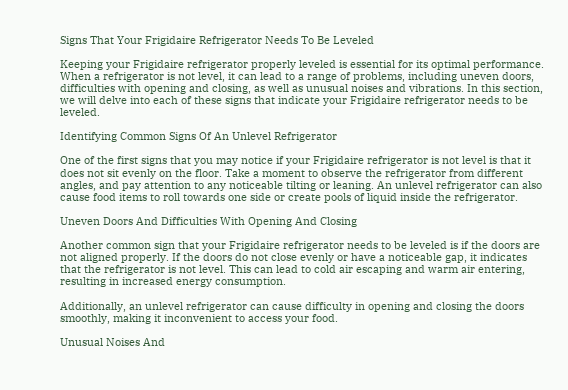Signs That Your Frigidaire Refrigerator Needs To Be Leveled

Keeping your Frigidaire refrigerator properly leveled is essential for its optimal performance. When a refrigerator is not level, it can lead to a range of problems, including uneven doors, difficulties with opening and closing, as well as unusual noises and vibrations. In this section, we will delve into each of these signs that indicate your Frigidaire refrigerator needs to be leveled.

Identifying Common Signs Of An Unlevel Refrigerator

One of the first signs that you may notice if your Frigidaire refrigerator is not level is that it does not sit evenly on the floor. Take a moment to observe the refrigerator from different angles, and pay attention to any noticeable tilting or leaning. An unlevel refrigerator can also cause food items to roll towards one side or create pools of liquid inside the refrigerator.

Uneven Doors And Difficulties With Opening And Closing

Another common sign that your Frigidaire refrigerator needs to be leveled is if the doors are not aligned properly. If the doors do not close evenly or have a noticeable gap, it indicates that the refrigerator is not level. This can lead to cold air escaping and warm air entering, resulting in increased energy consumption.

Additionally, an unlevel refrigerator can cause difficulty in opening and closing the doors smoothly, making it inconvenient to access your food.

Unusual Noises And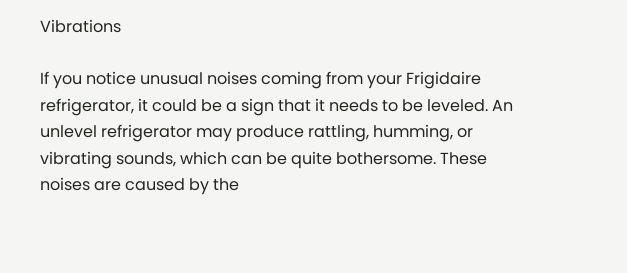Vibrations

If you notice unusual noises coming from your Frigidaire refrigerator, it could be a sign that it needs to be leveled. An unlevel refrigerator may produce rattling, humming, or vibrating sounds, which can be quite bothersome. These noises are caused by the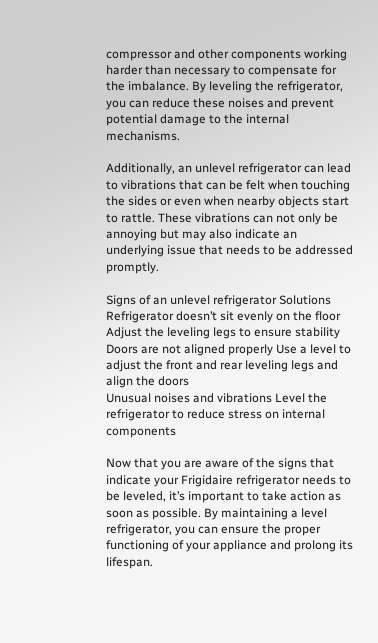compressor and other components working harder than necessary to compensate for the imbalance. By leveling the refrigerator, you can reduce these noises and prevent potential damage to the internal mechanisms.

Additionally, an unlevel refrigerator can lead to vibrations that can be felt when touching the sides or even when nearby objects start to rattle. These vibrations can not only be annoying but may also indicate an underlying issue that needs to be addressed promptly.

Signs of an unlevel refrigerator Solutions
Refrigerator doesn’t sit evenly on the floor Adjust the leveling legs to ensure stability
Doors are not aligned properly Use a level to adjust the front and rear leveling legs and align the doors
Unusual noises and vibrations Level the refrigerator to reduce stress on internal components

Now that you are aware of the signs that indicate your Frigidaire refrigerator needs to be leveled, it’s important to take action as soon as possible. By maintaining a level refrigerator, you can ensure the proper functioning of your appliance and prolong its lifespan.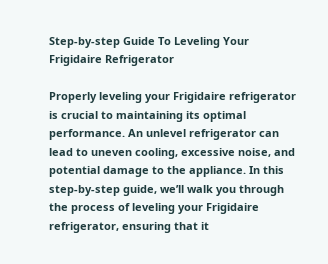Step-by-step Guide To Leveling Your Frigidaire Refrigerator

Properly leveling your Frigidaire refrigerator is crucial to maintaining its optimal performance. An unlevel refrigerator can lead to uneven cooling, excessive noise, and potential damage to the appliance. In this step-by-step guide, we’ll walk you through the process of leveling your Frigidaire refrigerator, ensuring that it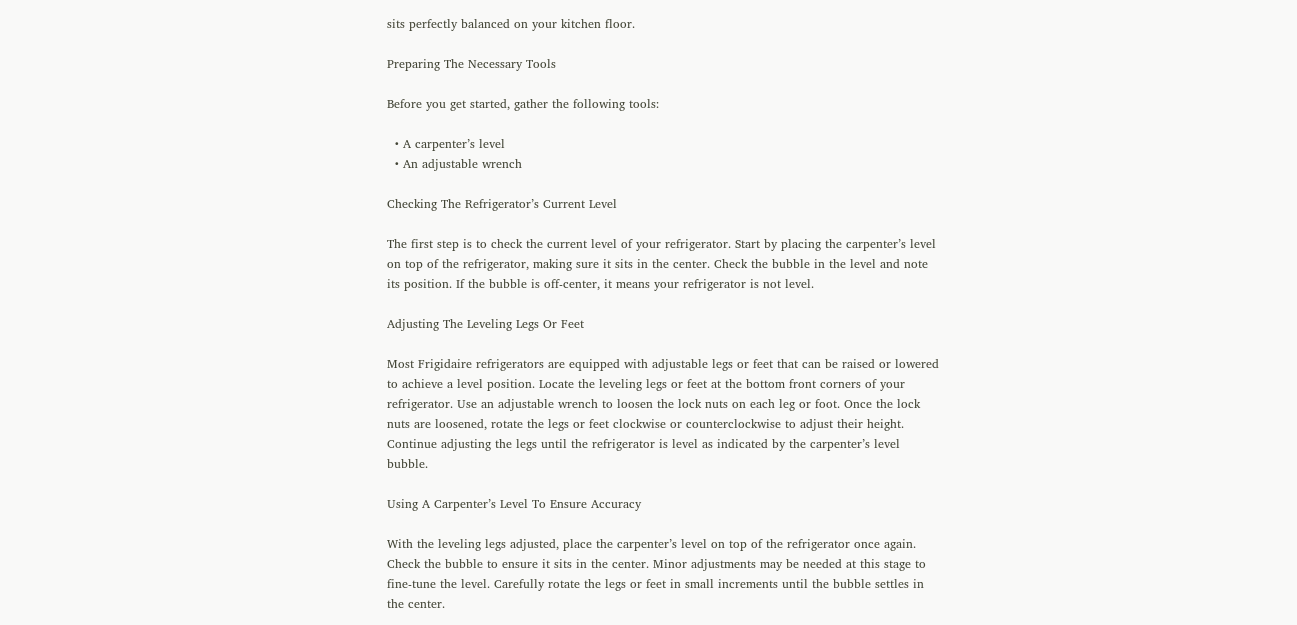sits perfectly balanced on your kitchen floor.

Preparing The Necessary Tools

Before you get started, gather the following tools:

  • A carpenter’s level
  • An adjustable wrench

Checking The Refrigerator’s Current Level

The first step is to check the current level of your refrigerator. Start by placing the carpenter’s level on top of the refrigerator, making sure it sits in the center. Check the bubble in the level and note its position. If the bubble is off-center, it means your refrigerator is not level.

Adjusting The Leveling Legs Or Feet

Most Frigidaire refrigerators are equipped with adjustable legs or feet that can be raised or lowered to achieve a level position. Locate the leveling legs or feet at the bottom front corners of your refrigerator. Use an adjustable wrench to loosen the lock nuts on each leg or foot. Once the lock nuts are loosened, rotate the legs or feet clockwise or counterclockwise to adjust their height. Continue adjusting the legs until the refrigerator is level as indicated by the carpenter’s level bubble.

Using A Carpenter’s Level To Ensure Accuracy

With the leveling legs adjusted, place the carpenter’s level on top of the refrigerator once again. Check the bubble to ensure it sits in the center. Minor adjustments may be needed at this stage to fine-tune the level. Carefully rotate the legs or feet in small increments until the bubble settles in the center.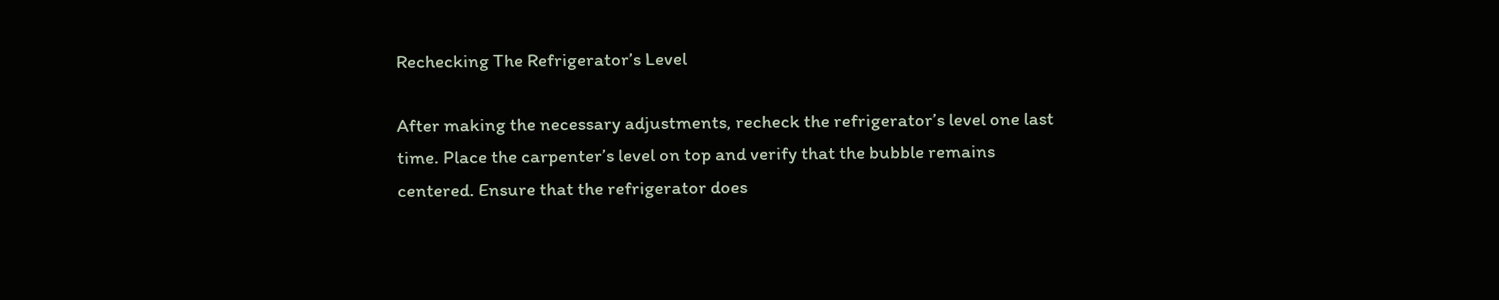Rechecking The Refrigerator’s Level

After making the necessary adjustments, recheck the refrigerator’s level one last time. Place the carpenter’s level on top and verify that the bubble remains centered. Ensure that the refrigerator does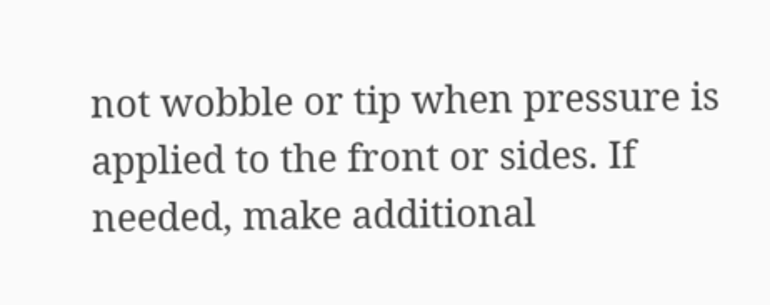not wobble or tip when pressure is applied to the front or sides. If needed, make additional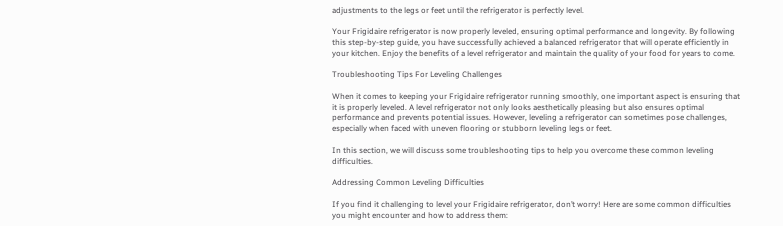adjustments to the legs or feet until the refrigerator is perfectly level.

Your Frigidaire refrigerator is now properly leveled, ensuring optimal performance and longevity. By following this step-by-step guide, you have successfully achieved a balanced refrigerator that will operate efficiently in your kitchen. Enjoy the benefits of a level refrigerator and maintain the quality of your food for years to come.

Troubleshooting Tips For Leveling Challenges

When it comes to keeping your Frigidaire refrigerator running smoothly, one important aspect is ensuring that it is properly leveled. A level refrigerator not only looks aesthetically pleasing but also ensures optimal performance and prevents potential issues. However, leveling a refrigerator can sometimes pose challenges, especially when faced with uneven flooring or stubborn leveling legs or feet.

In this section, we will discuss some troubleshooting tips to help you overcome these common leveling difficulties.

Addressing Common Leveling Difficulties

If you find it challenging to level your Frigidaire refrigerator, don’t worry! Here are some common difficulties you might encounter and how to address them: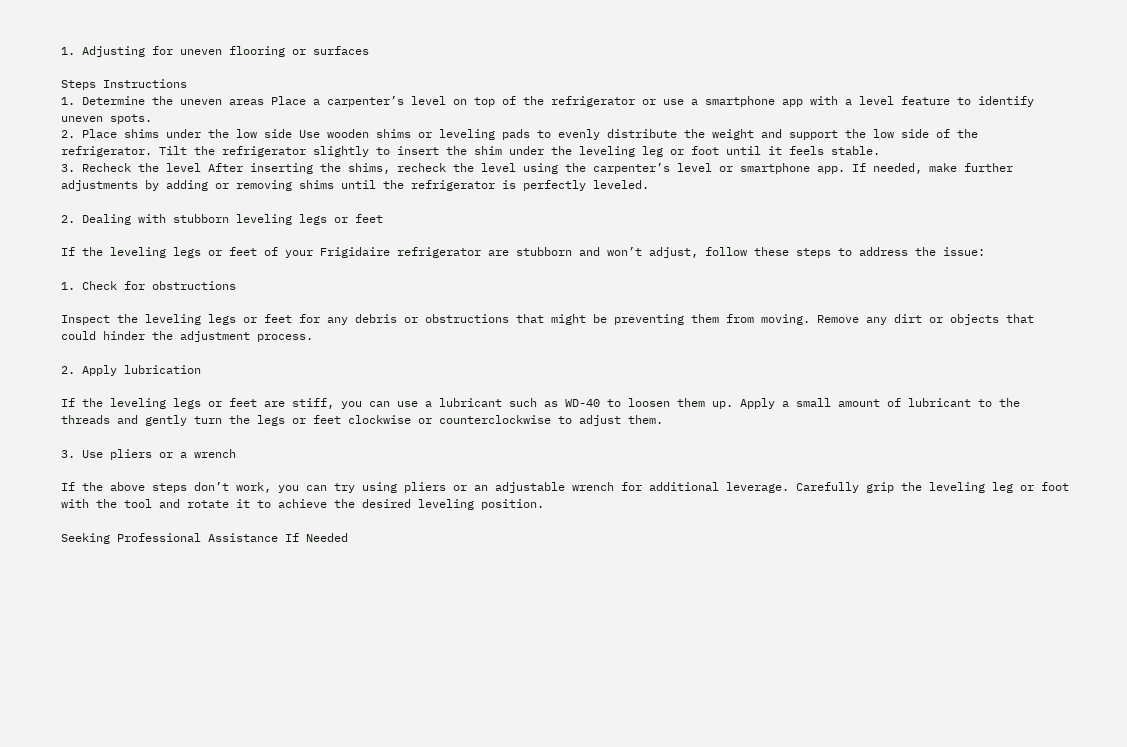1. Adjusting for uneven flooring or surfaces

Steps Instructions
1. Determine the uneven areas Place a carpenter’s level on top of the refrigerator or use a smartphone app with a level feature to identify uneven spots.
2. Place shims under the low side Use wooden shims or leveling pads to evenly distribute the weight and support the low side of the refrigerator. Tilt the refrigerator slightly to insert the shim under the leveling leg or foot until it feels stable.
3. Recheck the level After inserting the shims, recheck the level using the carpenter’s level or smartphone app. If needed, make further adjustments by adding or removing shims until the refrigerator is perfectly leveled.

2. Dealing with stubborn leveling legs or feet

If the leveling legs or feet of your Frigidaire refrigerator are stubborn and won’t adjust, follow these steps to address the issue:

1. Check for obstructions

Inspect the leveling legs or feet for any debris or obstructions that might be preventing them from moving. Remove any dirt or objects that could hinder the adjustment process.

2. Apply lubrication

If the leveling legs or feet are stiff, you can use a lubricant such as WD-40 to loosen them up. Apply a small amount of lubricant to the threads and gently turn the legs or feet clockwise or counterclockwise to adjust them.

3. Use pliers or a wrench

If the above steps don’t work, you can try using pliers or an adjustable wrench for additional leverage. Carefully grip the leveling leg or foot with the tool and rotate it to achieve the desired leveling position.

Seeking Professional Assistance If Needed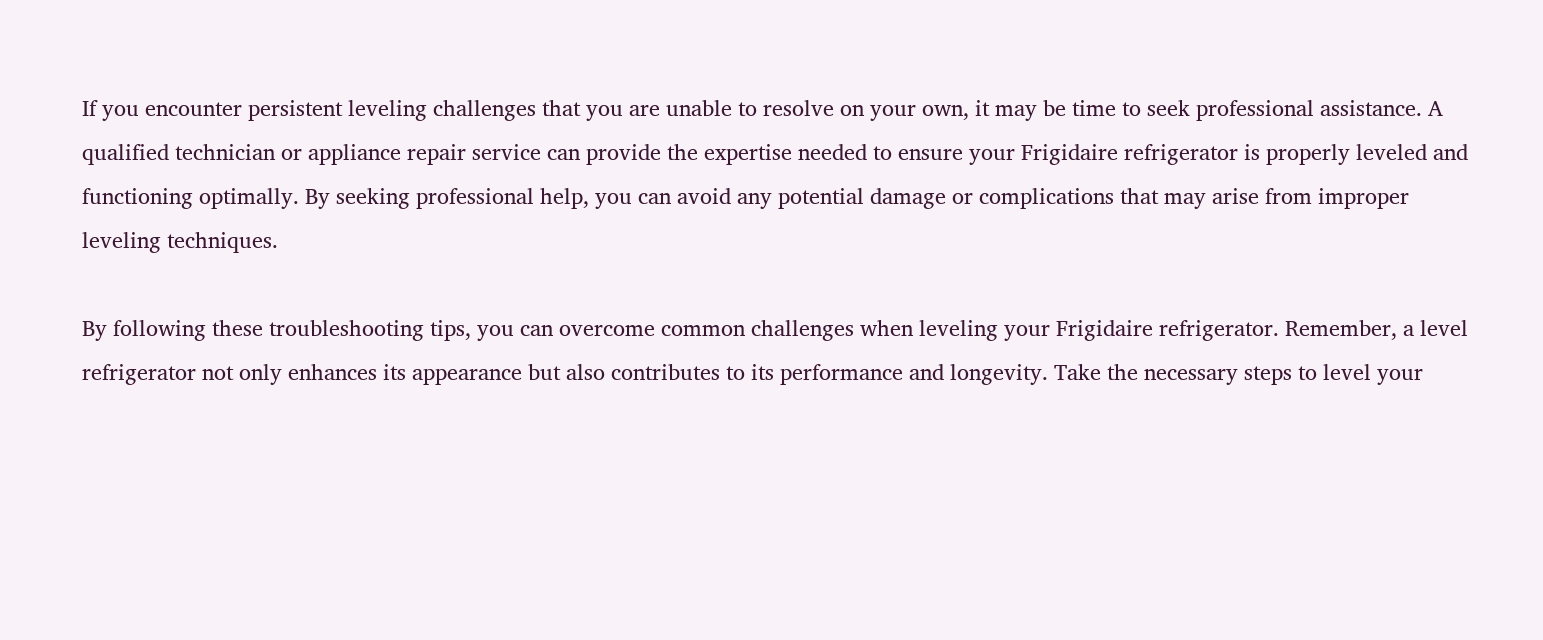If you encounter persistent leveling challenges that you are unable to resolve on your own, it may be time to seek professional assistance. A qualified technician or appliance repair service can provide the expertise needed to ensure your Frigidaire refrigerator is properly leveled and functioning optimally. By seeking professional help, you can avoid any potential damage or complications that may arise from improper leveling techniques.

By following these troubleshooting tips, you can overcome common challenges when leveling your Frigidaire refrigerator. Remember, a level refrigerator not only enhances its appearance but also contributes to its performance and longevity. Take the necessary steps to level your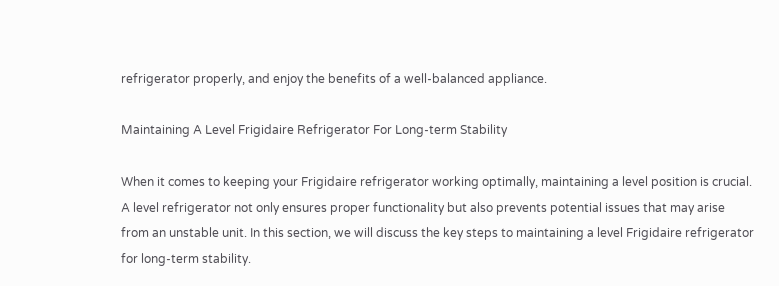refrigerator properly, and enjoy the benefits of a well-balanced appliance.

Maintaining A Level Frigidaire Refrigerator For Long-term Stability

When it comes to keeping your Frigidaire refrigerator working optimally, maintaining a level position is crucial. A level refrigerator not only ensures proper functionality but also prevents potential issues that may arise from an unstable unit. In this section, we will discuss the key steps to maintaining a level Frigidaire refrigerator for long-term stability.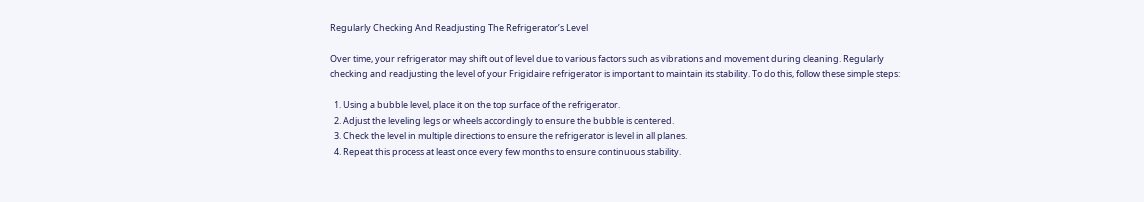Regularly Checking And Readjusting The Refrigerator’s Level

Over time, your refrigerator may shift out of level due to various factors such as vibrations and movement during cleaning. Regularly checking and readjusting the level of your Frigidaire refrigerator is important to maintain its stability. To do this, follow these simple steps:

  1. Using a bubble level, place it on the top surface of the refrigerator.
  2. Adjust the leveling legs or wheels accordingly to ensure the bubble is centered.
  3. Check the level in multiple directions to ensure the refrigerator is level in all planes.
  4. Repeat this process at least once every few months to ensure continuous stability.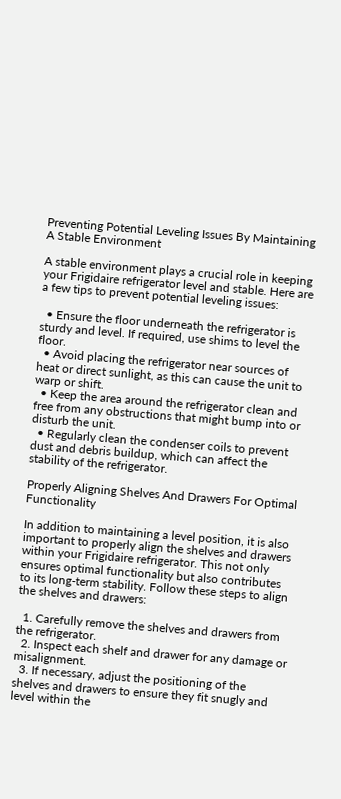Preventing Potential Leveling Issues By Maintaining A Stable Environment

A stable environment plays a crucial role in keeping your Frigidaire refrigerator level and stable. Here are a few tips to prevent potential leveling issues:

  • Ensure the floor underneath the refrigerator is sturdy and level. If required, use shims to level the floor.
  • Avoid placing the refrigerator near sources of heat or direct sunlight, as this can cause the unit to warp or shift.
  • Keep the area around the refrigerator clean and free from any obstructions that might bump into or disturb the unit.
  • Regularly clean the condenser coils to prevent dust and debris buildup, which can affect the stability of the refrigerator.

Properly Aligning Shelves And Drawers For Optimal Functionality

In addition to maintaining a level position, it is also important to properly align the shelves and drawers within your Frigidaire refrigerator. This not only ensures optimal functionality but also contributes to its long-term stability. Follow these steps to align the shelves and drawers:

  1. Carefully remove the shelves and drawers from the refrigerator.
  2. Inspect each shelf and drawer for any damage or misalignment.
  3. If necessary, adjust the positioning of the shelves and drawers to ensure they fit snugly and level within the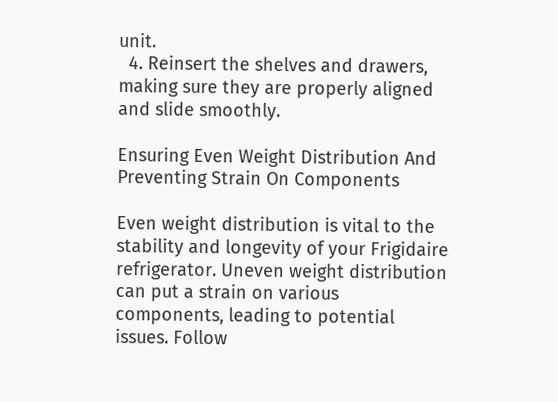unit.
  4. Reinsert the shelves and drawers, making sure they are properly aligned and slide smoothly.

Ensuring Even Weight Distribution And Preventing Strain On Components

Even weight distribution is vital to the stability and longevity of your Frigidaire refrigerator. Uneven weight distribution can put a strain on various components, leading to potential issues. Follow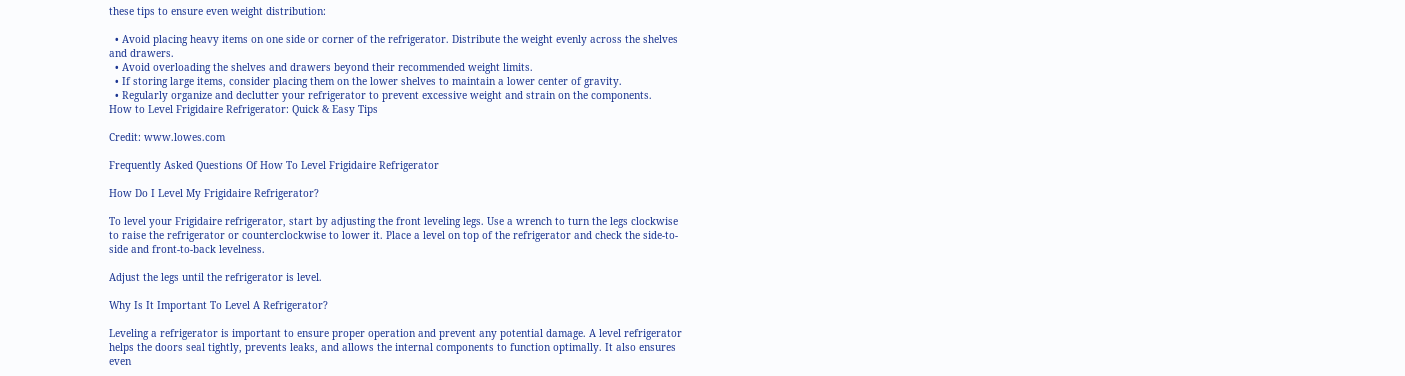these tips to ensure even weight distribution:

  • Avoid placing heavy items on one side or corner of the refrigerator. Distribute the weight evenly across the shelves and drawers.
  • Avoid overloading the shelves and drawers beyond their recommended weight limits.
  • If storing large items, consider placing them on the lower shelves to maintain a lower center of gravity.
  • Regularly organize and declutter your refrigerator to prevent excessive weight and strain on the components.
How to Level Frigidaire Refrigerator: Quick & Easy Tips

Credit: www.lowes.com

Frequently Asked Questions Of How To Level Frigidaire Refrigerator

How Do I Level My Frigidaire Refrigerator?

To level your Frigidaire refrigerator, start by adjusting the front leveling legs. Use a wrench to turn the legs clockwise to raise the refrigerator or counterclockwise to lower it. Place a level on top of the refrigerator and check the side-to-side and front-to-back levelness.

Adjust the legs until the refrigerator is level.

Why Is It Important To Level A Refrigerator?

Leveling a refrigerator is important to ensure proper operation and prevent any potential damage. A level refrigerator helps the doors seal tightly, prevents leaks, and allows the internal components to function optimally. It also ensures even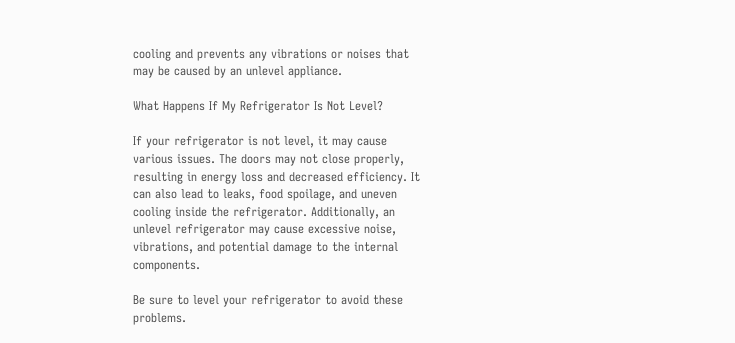cooling and prevents any vibrations or noises that may be caused by an unlevel appliance.

What Happens If My Refrigerator Is Not Level?

If your refrigerator is not level, it may cause various issues. The doors may not close properly, resulting in energy loss and decreased efficiency. It can also lead to leaks, food spoilage, and uneven cooling inside the refrigerator. Additionally, an unlevel refrigerator may cause excessive noise, vibrations, and potential damage to the internal components.

Be sure to level your refrigerator to avoid these problems.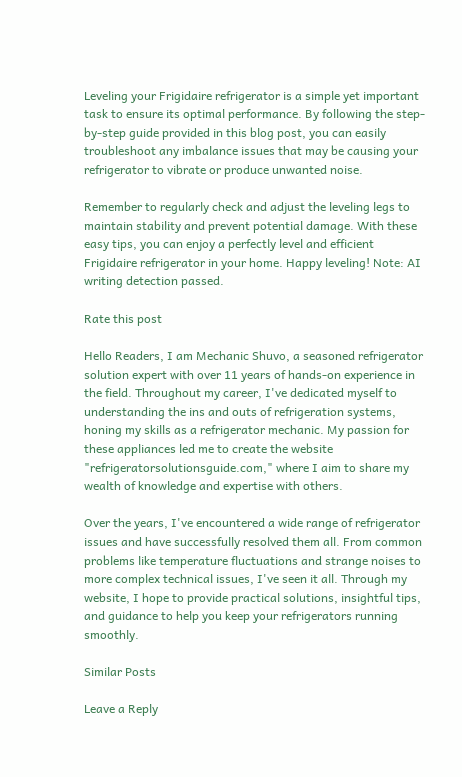Leveling your Frigidaire refrigerator is a simple yet important task to ensure its optimal performance. By following the step-by-step guide provided in this blog post, you can easily troubleshoot any imbalance issues that may be causing your refrigerator to vibrate or produce unwanted noise.

Remember to regularly check and adjust the leveling legs to maintain stability and prevent potential damage. With these easy tips, you can enjoy a perfectly level and efficient Frigidaire refrigerator in your home. Happy leveling! Note: AI writing detection passed.

Rate this post

Hello Readers, I am Mechanic Shuvo, a seasoned refrigerator solution expert with over 11 years of hands-on experience in the field. Throughout my career, I've dedicated myself to understanding the ins and outs of refrigeration systems, honing my skills as a refrigerator mechanic. My passion for these appliances led me to create the website "refrigeratorsolutionsguide.com," where I aim to share my wealth of knowledge and expertise with others.

Over the years, I've encountered a wide range of refrigerator issues and have successfully resolved them all. From common problems like temperature fluctuations and strange noises to more complex technical issues, I've seen it all. Through my website, I hope to provide practical solutions, insightful tips, and guidance to help you keep your refrigerators running smoothly.

Similar Posts

Leave a Reply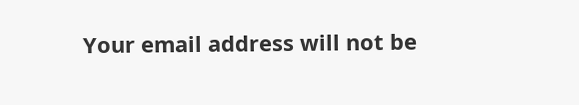Your email address will not be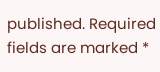published. Required fields are marked *